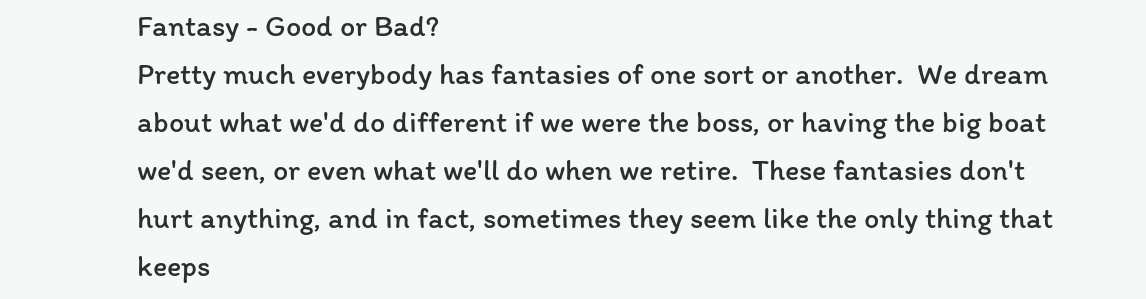Fantasy - Good or Bad?
Pretty much everybody has fantasies of one sort or another.  We dream about what we'd do different if we were the boss, or having the big boat we'd seen, or even what we'll do when we retire.  These fantasies don't hurt anything, and in fact, sometimes they seem like the only thing that keeps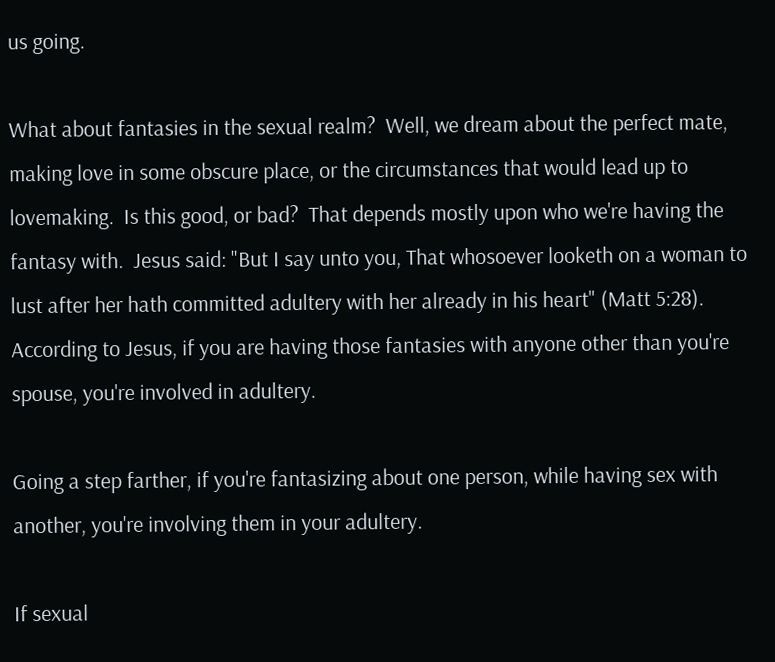us going.

What about fantasies in the sexual realm?  Well, we dream about the perfect mate, making love in some obscure place, or the circumstances that would lead up to lovemaking.  Is this good, or bad?  That depends mostly upon who we're having the fantasy with.  Jesus said: "But I say unto you, That whosoever looketh on a woman to lust after her hath committed adultery with her already in his heart" (Matt 5:28).  According to Jesus, if you are having those fantasies with anyone other than you're spouse, you're involved in adultery.

Going a step farther, if you're fantasizing about one person, while having sex with another, you're involving them in your adultery.

If sexual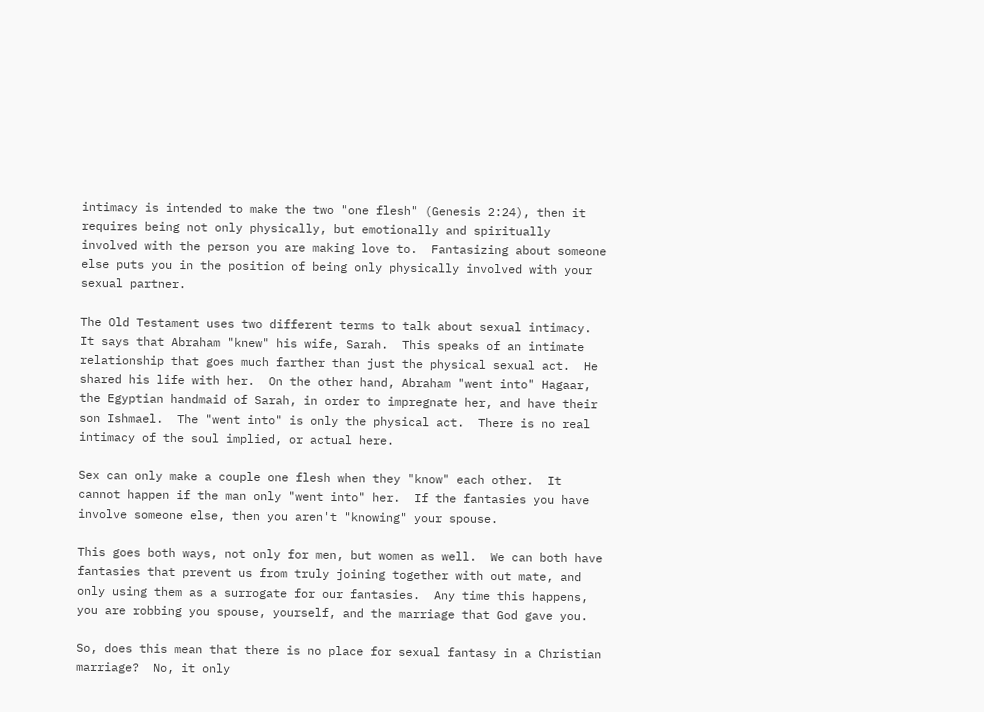intimacy is intended to make the two "one flesh" (Genesis 2:24), then it requires being not only physically, but emotionally and spiritually involved with the person you are making love to.  Fantasizing about someone else puts you in the position of being only physically involved with your sexual partner.

The Old Testament uses two different terms to talk about sexual intimacy.  It says that Abraham "knew" his wife, Sarah.  This speaks of an intimate relationship that goes much farther than just the physical sexual act.  He shared his life with her.  On the other hand, Abraham "went into" Hagaar, the Egyptian handmaid of Sarah, in order to impregnate her, and have their son Ishmael.  The "went into" is only the physical act.  There is no real intimacy of the soul implied, or actual here.

Sex can only make a couple one flesh when they "know" each other.  It cannot happen if the man only "went into" her.  If the fantasies you have involve someone else, then you aren't "knowing" your spouse.

This goes both ways, not only for men, but women as well.  We can both have fantasies that prevent us from truly joining together with out mate, and only using them as a surrogate for our fantasies.  Any time this happens, you are robbing you spouse, yourself, and the marriage that God gave you.

So, does this mean that there is no place for sexual fantasy in a Christian marriage?  No, it only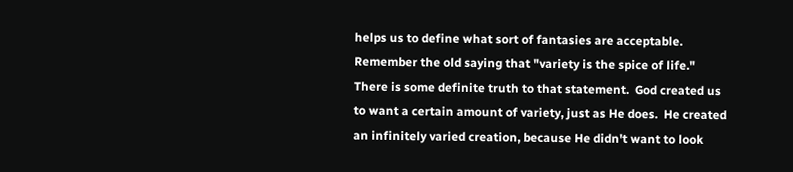helps us to define what sort of fantasies are acceptable.  Remember the old saying that "variety is the spice of life."  There is some definite truth to that statement.  God created us to want a certain amount of variety, just as He does.  He created an infinitely varied creation, because He didn't want to look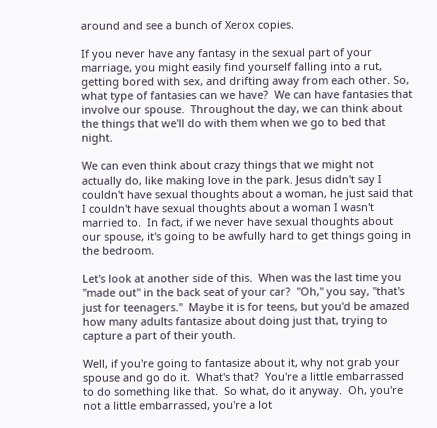around and see a bunch of Xerox copies.

If you never have any fantasy in the sexual part of your marriage, you might easily find yourself falling into a rut, getting bored with sex, and drifting away from each other. So, what type of fantasies can we have?  We can have fantasies that involve our spouse.  Throughout the day, we can think about the things that we'll do with them when we go to bed that night.

We can even think about crazy things that we might not actually do, like making love in the park. Jesus didn't say I couldn't have sexual thoughts about a woman, he just said that I couldn't have sexual thoughts about a woman I wasn't married to.  In fact, if we never have sexual thoughts about our spouse, it's going to be awfully hard to get things going in the bedroom.

Let's look at another side of this.  When was the last time you "made out" in the back seat of your car?  "Oh," you say, "that's just for teenagers."  Maybe it is for teens, but you'd be amazed how many adults fantasize about doing just that, trying to capture a part of their youth.

Well, if you're going to fantasize about it, why not grab your spouse and go do it.  What's that?  You're a little embarrassed to do something like that.  So what, do it anyway.  Oh, you're not a little embarrassed, you're a lot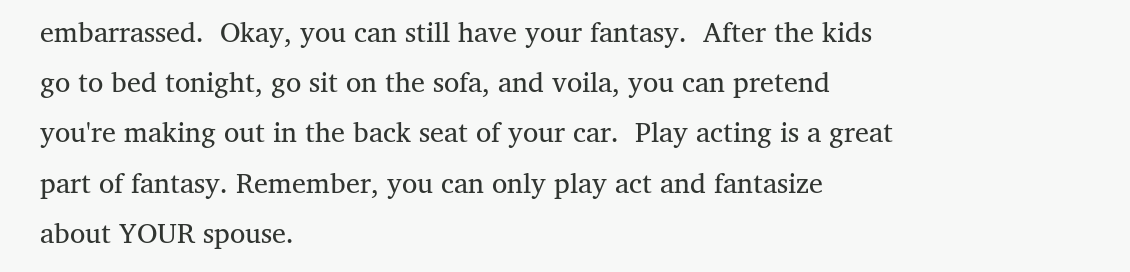embarrassed.  Okay, you can still have your fantasy.  After the kids go to bed tonight, go sit on the sofa, and voila, you can pretend you're making out in the back seat of your car.  Play acting is a great part of fantasy. Remember, you can only play act and fantasize about YOUR spouse.